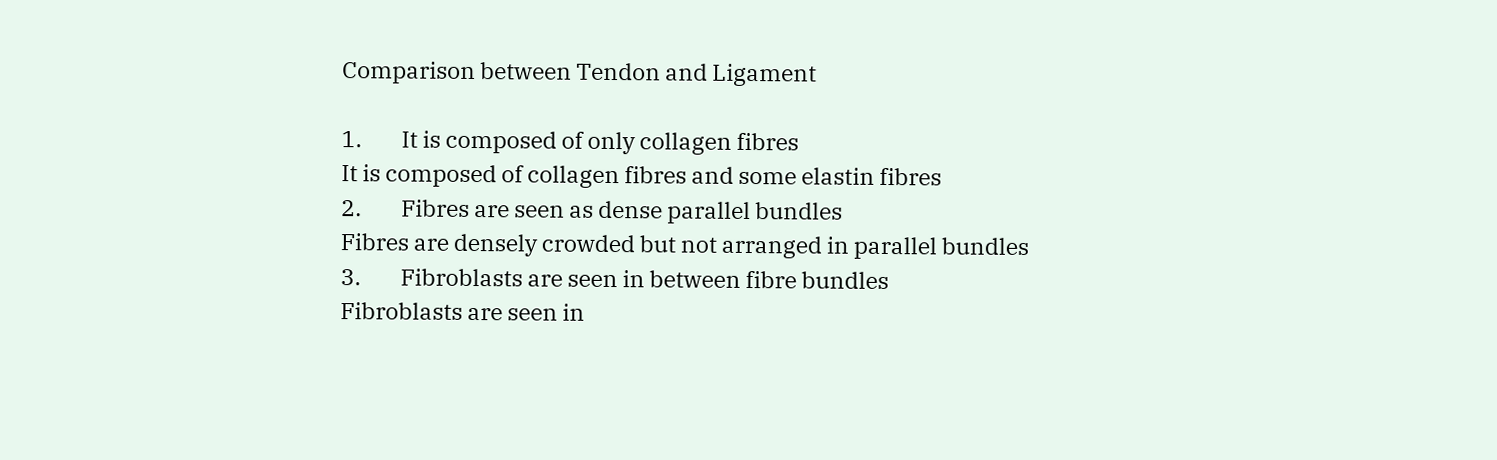Comparison between Tendon and Ligament

1.        It is composed of only collagen fibres
It is composed of collagen fibres and some elastin fibres
2.        Fibres are seen as dense parallel bundles
Fibres are densely crowded but not arranged in parallel bundles
3.        Fibroblasts are seen in between fibre bundles
Fibroblasts are seen in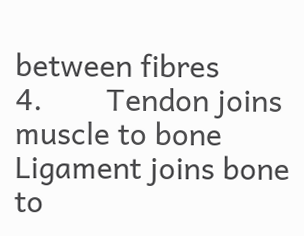between fibres
4.        Tendon joins muscle to bone
Ligament joins bone to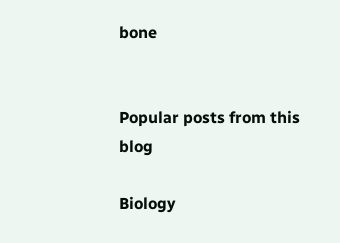bone


Popular posts from this blog

Biology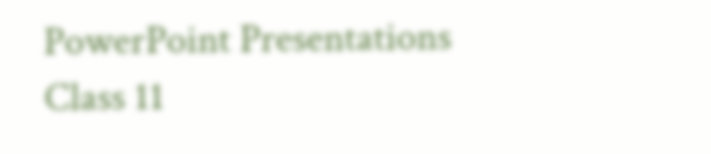PowerPoint Presentations Class 11